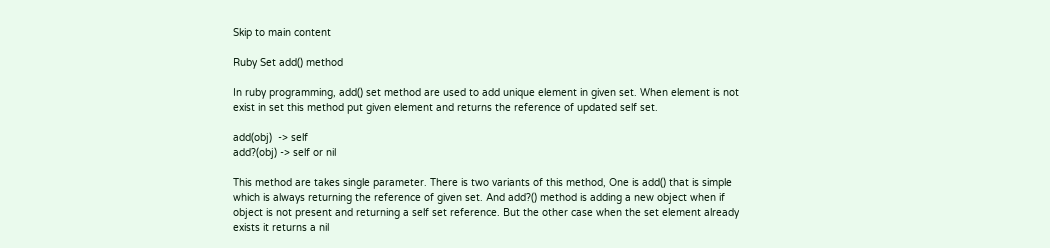Skip to main content

Ruby Set add() method

In ruby programming, add() set method are used to add unique element in given set. When element is not exist in set this method put given element and returns the reference of updated self set.

add(obj)  -> self
add?(obj) -> self or nil

This method are takes single parameter. There is two variants of this method, One is add() that is simple which is always returning the reference of given set. And add?() method is adding a new object when if object is not present and returning a self set reference. But the other case when the set element already exists it returns a nil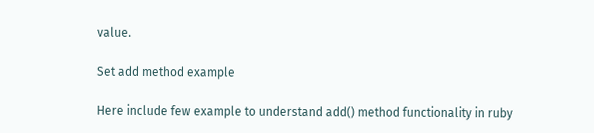value.

Set add method example

Here include few example to understand add() method functionality in ruby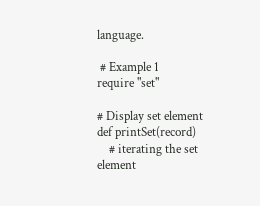language.

 # Example 1
require "set"

# Display set element
def printSet(record)
    # iterating the set element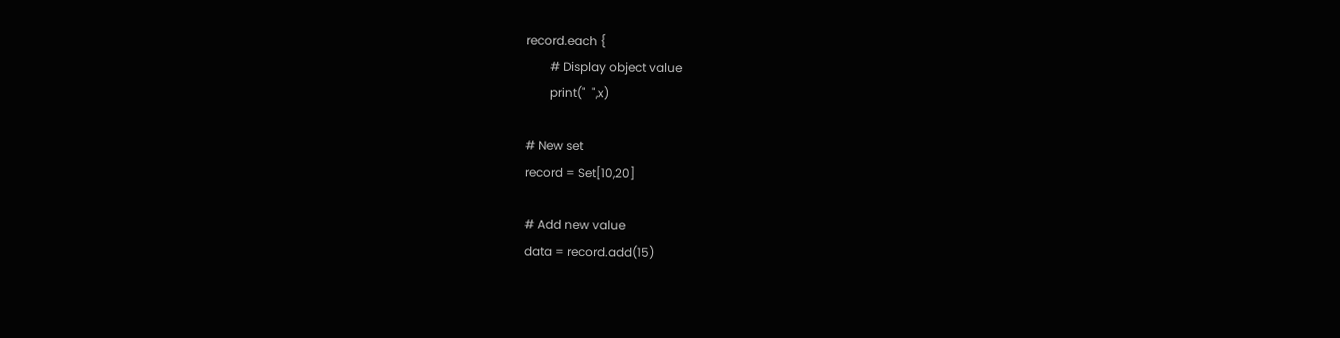record.each {
        # Display object value
        print("  ",x)

# New set
record = Set[10,20]

# Add new value
data = record.add(15)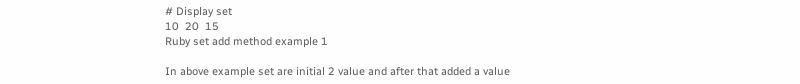# Display set
10  20  15
Ruby set add method example 1

In above example set are initial 2 value and after that added a value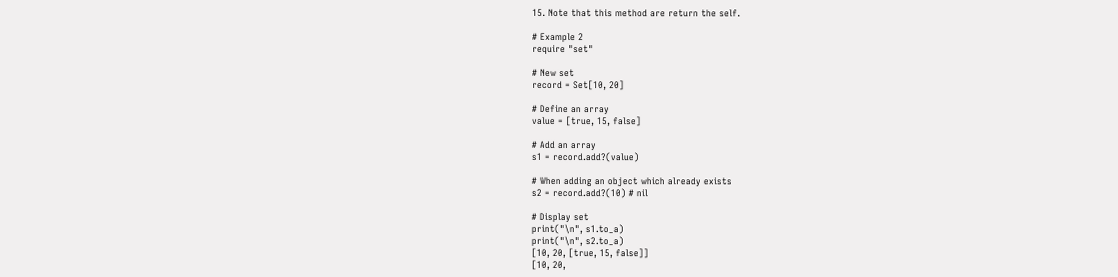15. Note that this method are return the self.

# Example 2
require "set"

# New set
record = Set[10, 20]

# Define an array
value = [true, 15, false]

# Add an array
s1 = record.add?(value)

# When adding an object which already exists
s2 = record.add?(10) # nil

# Display set
print("\n", s1.to_a)
print("\n", s2.to_a)
[10, 20, [true, 15, false]]
[10, 20,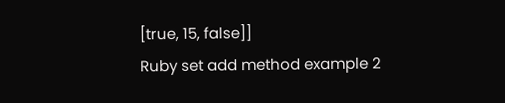[true, 15, false]]
Ruby set add method example 2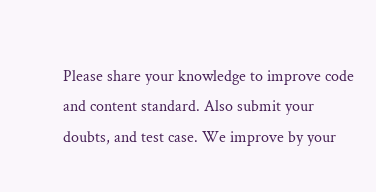Please share your knowledge to improve code and content standard. Also submit your doubts, and test case. We improve by your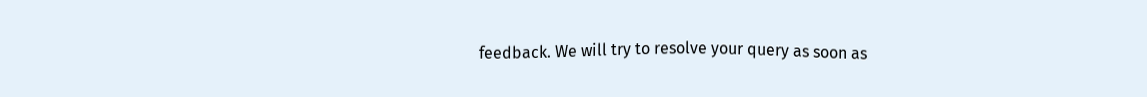feedback. We will try to resolve your query as soon as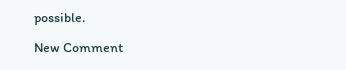possible.

New Comment